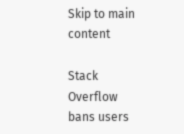Skip to main content

Stack Overflow bans users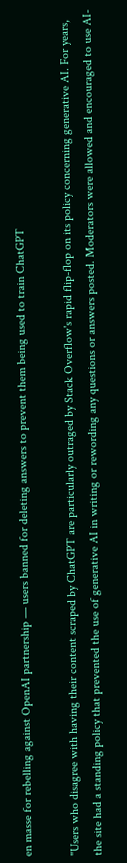en masse for rebelling against OpenAI partnership — users banned for deleting answers to prevent them being used to train ChatGPT

"Users who disagree with having their content scraped by ChatGPT are particularly outraged by Stack Overflow's rapid flip-flop on its policy concerning generative AI. For years, the site had a standing policy that prevented the use of generative AI in writing or rewording any questions or answers posted. Moderators were allowed and encouraged to use AI-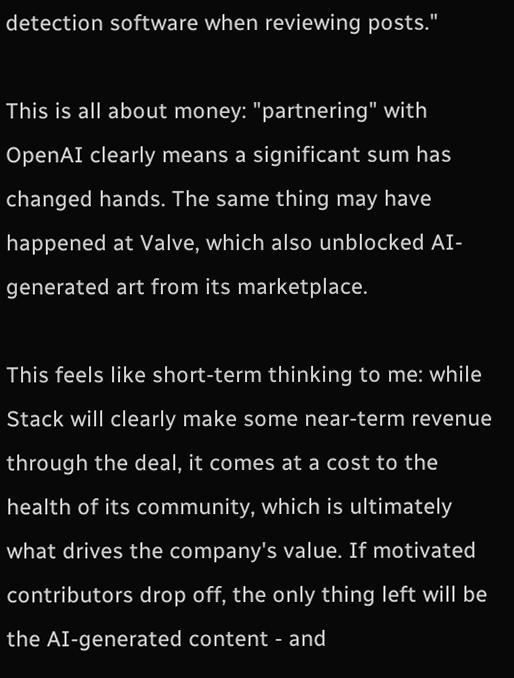detection software when reviewing posts."

This is all about money: "partnering" with OpenAI clearly means a significant sum has changed hands. The same thing may have happened at Valve, which also unblocked AI-generated art from its marketplace.

This feels like short-term thinking to me: while Stack will clearly make some near-term revenue through the deal, it comes at a cost to the health of its community, which is ultimately what drives the company's value. If motivated contributors drop off, the only thing left will be the AI-generated content - and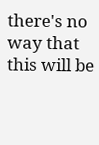there's no way that this will be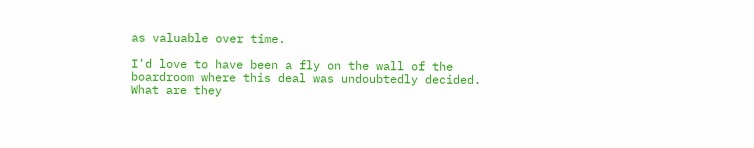as valuable over time.

I'd love to have been a fly on the wall of the boardroom where this deal was undoubtedly decided. What are they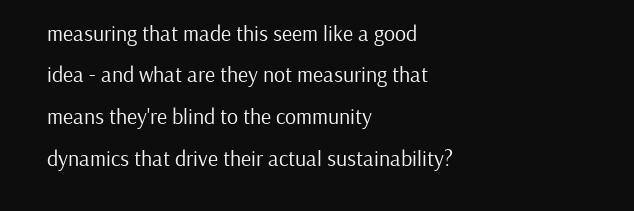measuring that made this seem like a good idea - and what are they not measuring that means they're blind to the community dynamics that drive their actual sustainability?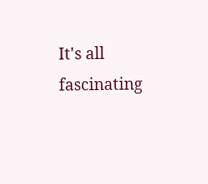It's all fascinating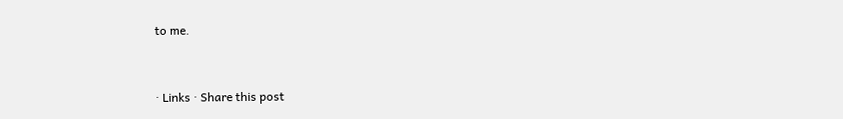to me.


· Links · Share this post